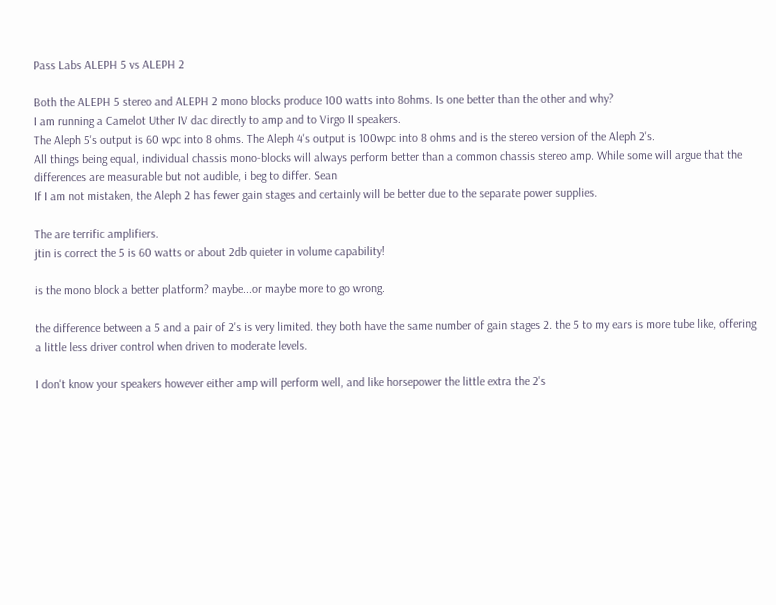Pass Labs ALEPH 5 vs ALEPH 2

Both the ALEPH 5 stereo and ALEPH 2 mono blocks produce 100 watts into 8ohms. Is one better than the other and why?
I am running a Camelot Uther IV dac directly to amp and to Virgo II speakers.
The Aleph 5's output is 60 wpc into 8 ohms. The Aleph 4's output is 100wpc into 8 ohms and is the stereo version of the Aleph 2's.
All things being equal, individual chassis mono-blocks will always perform better than a common chassis stereo amp. While some will argue that the differences are measurable but not audible, i beg to differ. Sean
If I am not mistaken, the Aleph 2 has fewer gain stages and certainly will be better due to the separate power supplies.

The are terrific amplifiers.
jtin is correct the 5 is 60 watts or about 2db quieter in volume capability!

is the mono block a better platform? maybe...or maybe more to go wrong.

the difference between a 5 and a pair of 2's is very limited. they both have the same number of gain stages 2. the 5 to my ears is more tube like, offering a little less driver control when driven to moderate levels.

I don't know your speakers however either amp will perform well, and like horsepower the little extra the 2's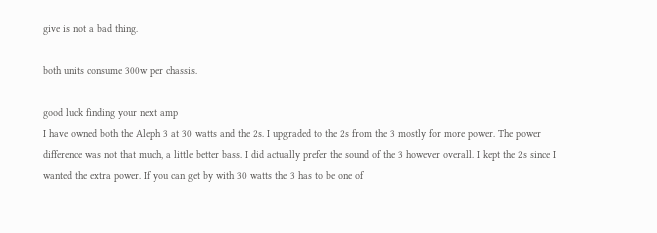give is not a bad thing.

both units consume 300w per chassis.

good luck finding your next amp
I have owned both the Aleph 3 at 30 watts and the 2s. I upgraded to the 2s from the 3 mostly for more power. The power difference was not that much, a little better bass. I did actually prefer the sound of the 3 however overall. I kept the 2s since I wanted the extra power. If you can get by with 30 watts the 3 has to be one of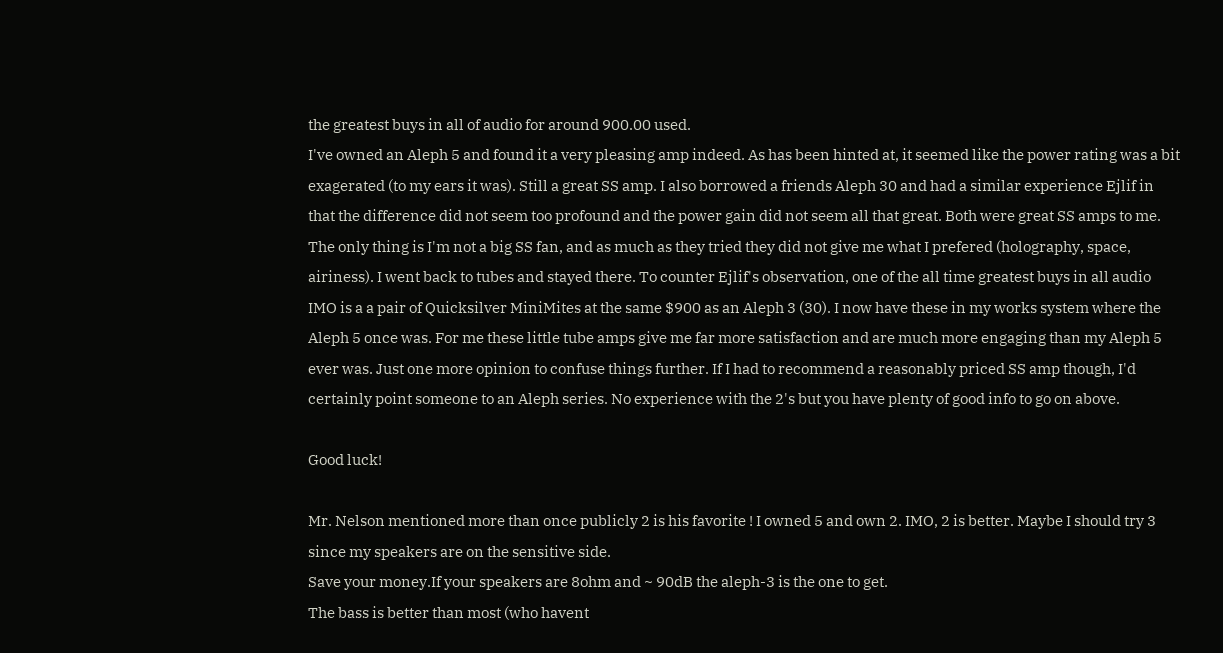the greatest buys in all of audio for around 900.00 used.
I've owned an Aleph 5 and found it a very pleasing amp indeed. As has been hinted at, it seemed like the power rating was a bit exagerated (to my ears it was). Still a great SS amp. I also borrowed a friends Aleph 30 and had a similar experience Ejlif in that the difference did not seem too profound and the power gain did not seem all that great. Both were great SS amps to me. The only thing is I'm not a big SS fan, and as much as they tried they did not give me what I prefered (holography, space, airiness). I went back to tubes and stayed there. To counter Ejlif's observation, one of the all time greatest buys in all audio IMO is a a pair of Quicksilver MiniMites at the same $900 as an Aleph 3 (30). I now have these in my works system where the Aleph 5 once was. For me these little tube amps give me far more satisfaction and are much more engaging than my Aleph 5 ever was. Just one more opinion to confuse things further. If I had to recommend a reasonably priced SS amp though, I'd certainly point someone to an Aleph series. No experience with the 2's but you have plenty of good info to go on above.

Good luck!

Mr. Nelson mentioned more than once publicly 2 is his favorite ! I owned 5 and own 2. IMO, 2 is better. Maybe I should try 3 since my speakers are on the sensitive side.
Save your money.If your speakers are 8ohm and ~ 90dB the aleph-3 is the one to get.
The bass is better than most (who havent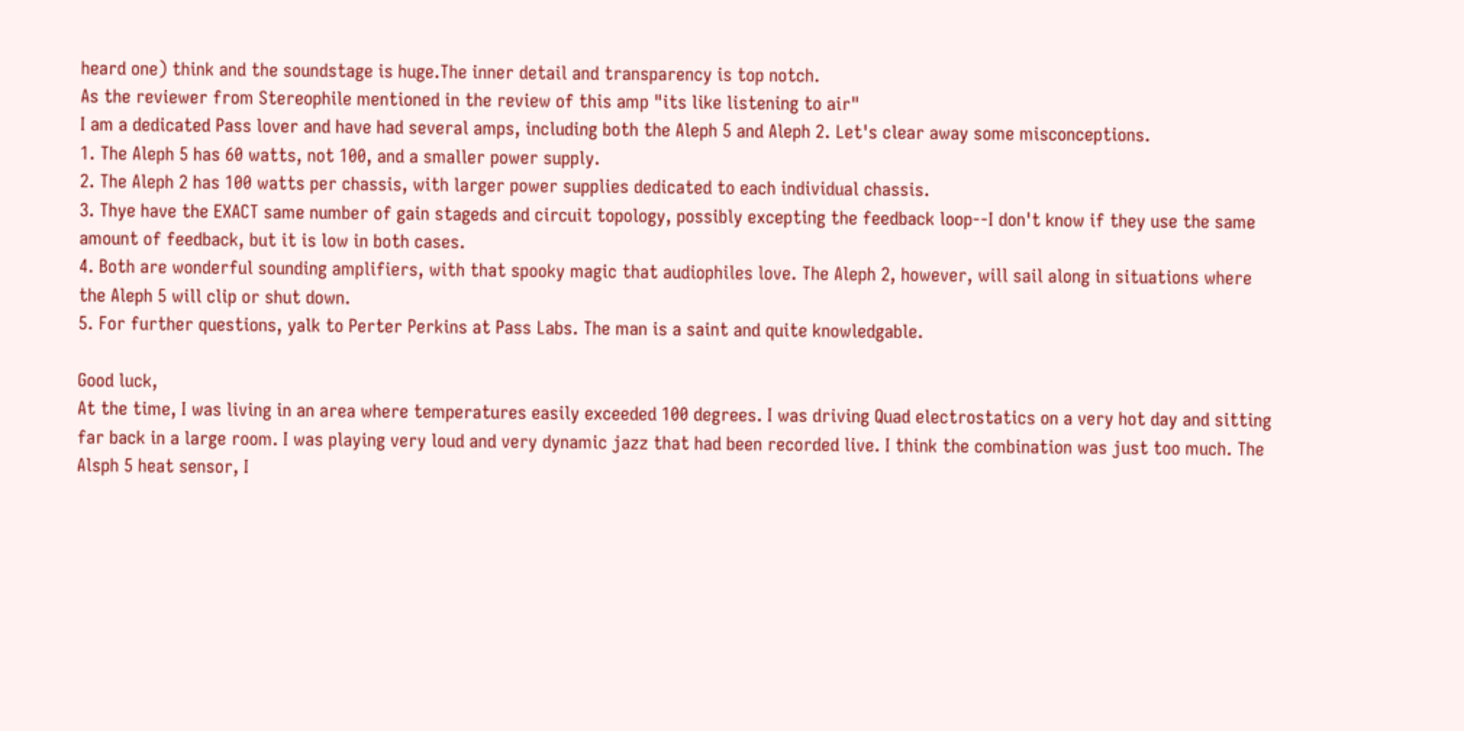heard one) think and the soundstage is huge.The inner detail and transparency is top notch.
As the reviewer from Stereophile mentioned in the review of this amp "its like listening to air"
I am a dedicated Pass lover and have had several amps, including both the Aleph 5 and Aleph 2. Let's clear away some misconceptions.
1. The Aleph 5 has 60 watts, not 100, and a smaller power supply.
2. The Aleph 2 has 100 watts per chassis, with larger power supplies dedicated to each individual chassis.
3. Thye have the EXACT same number of gain stageds and circuit topology, possibly excepting the feedback loop--I don't know if they use the same amount of feedback, but it is low in both cases.
4. Both are wonderful sounding amplifiers, with that spooky magic that audiophiles love. The Aleph 2, however, will sail along in situations where the Aleph 5 will clip or shut down.
5. For further questions, yalk to Perter Perkins at Pass Labs. The man is a saint and quite knowledgable.

Good luck,
At the time, I was living in an area where temperatures easily exceeded 100 degrees. I was driving Quad electrostatics on a very hot day and sitting far back in a large room. I was playing very loud and very dynamic jazz that had been recorded live. I think the combination was just too much. The Alsph 5 heat sensor, I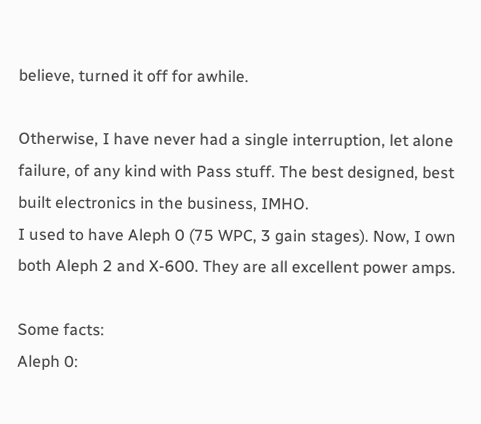believe, turned it off for awhile.

Otherwise, I have never had a single interruption, let alone failure, of any kind with Pass stuff. The best designed, best built electronics in the business, IMHO.
I used to have Aleph 0 (75 WPC, 3 gain stages). Now, I own both Aleph 2 and X-600. They are all excellent power amps.

Some facts:
Aleph 0: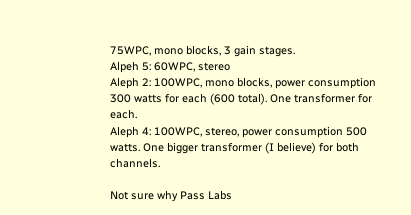75WPC, mono blocks, 3 gain stages.
Alpeh 5: 60WPC, stereo
Aleph 2: 100WPC, mono blocks, power consumption 300 watts for each (600 total). One transformer for each.
Aleph 4: 100WPC, stereo, power consumption 500 watts. One bigger transformer (I believe) for both channels.

Not sure why Pass Labs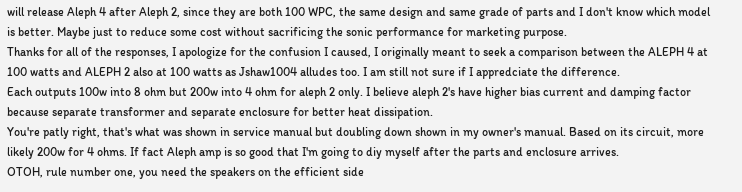will release Aleph 4 after Aleph 2, since they are both 100 WPC, the same design and same grade of parts and I don't know which model is better. Maybe just to reduce some cost without sacrificing the sonic performance for marketing purpose.
Thanks for all of the responses, I apologize for the confusion I caused, I originally meant to seek a comparison between the ALEPH 4 at 100 watts and ALEPH 2 also at 100 watts as Jshaw1004 alludes too. I am still not sure if I appredciate the difference.
Each outputs 100w into 8 ohm but 200w into 4 ohm for aleph 2 only. I believe aleph 2's have higher bias current and damping factor because separate transformer and separate enclosure for better heat dissipation.
You're patly right, that's what was shown in service manual but doubling down shown in my owner's manual. Based on its circuit, more likely 200w for 4 ohms. If fact Aleph amp is so good that I'm going to diy myself after the parts and enclosure arrives.
OTOH, rule number one, you need the speakers on the efficient side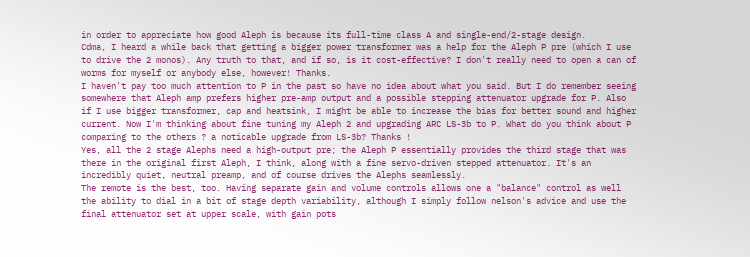in order to appreciate how good Aleph is because its full-time class A and single-end/2-stage design.
Cdma, I heard a while back that getting a bigger power transformer was a help for the Aleph P pre (which I use to drive the 2 monos). Any truth to that, and if so, is it cost-effective? I don't really need to open a can of worms for myself or anybody else, however! Thanks.
I haven't pay too much attention to P in the past so have no idea about what you said. But I do remember seeing somewhere that Aleph amp prefers higher pre-amp output and a possible stepping attenuator upgrade for P. Also if I use bigger transformer, cap and heatsink, I might be able to increase the bias for better sound and higher current. Now I'm thinking about fine tuning my Aleph 2 and upgrading ARC LS-3b to P. What do you think about P comparing to the others ? a noticable upgrade from LS-3b? Thanks !
Yes, all the 2 stage Alephs need a high-output pre; the Aleph P essentially provides the third stage that was there in the original first Aleph, I think, along with a fine servo-driven stepped attenuator. It's an incredibly quiet, neutral preamp, and of course drives the Alephs seamlessly.
The remote is the best, too. Having separate gain and volume controls allows one a "balance" control as well the ability to dial in a bit of stage depth variability, although I simply follow nelson's advice and use the final attenuator set at upper scale, with gain pots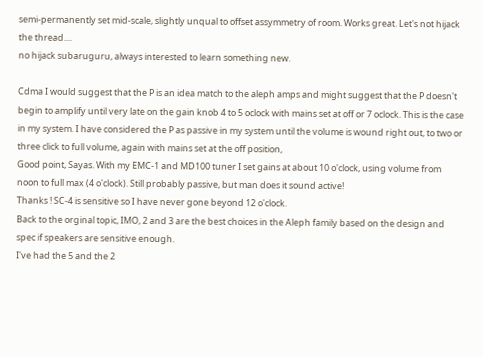semi-permanently set mid-scale, slightly unqual to offset assymmetry of room. Works great. Let's not hijack the thread....
no hijack subaruguru, always interested to learn something new.

Cdma I would suggest that the P is an idea match to the aleph amps and might suggest that the P doesn't begin to amplify until very late on the gain knob 4 to 5 oclock with mains set at off or 7 oclock. This is the case in my system. I have considered the P as passive in my system until the volume is wound right out, to two or three click to full volume, again with mains set at the off position,
Good point, Sayas. With my EMC-1 and MD100 tuner I set gains at about 10 o'clock, using volume from noon to full max (4 o'clock). Still probably passive, but man does it sound active!
Thanks ! SC-4 is sensitive so I have never gone beyond 12 o'clock.
Back to the orginal topic, IMO, 2 and 3 are the best choices in the Aleph family based on the design and spec if speakers are sensitive enough.
I've had the 5 and the 2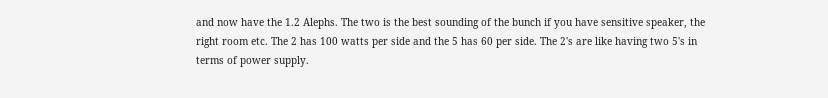and now have the 1.2 Alephs. The two is the best sounding of the bunch if you have sensitive speaker, the right room etc. The 2 has 100 watts per side and the 5 has 60 per side. The 2's are like having two 5's in terms of power supply.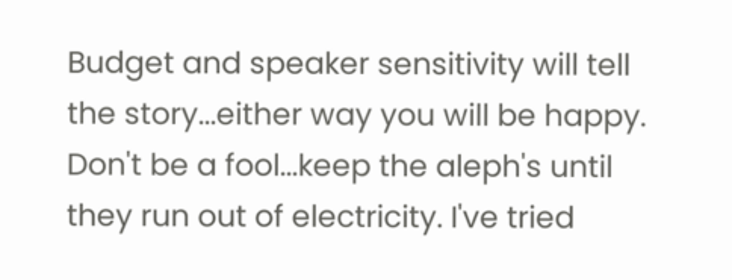Budget and speaker sensitivity will tell the story...either way you will be happy. Don't be a fool...keep the aleph's until they run out of electricity. I've tried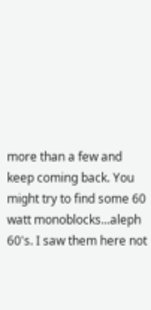more than a few and keep coming back. You might try to find some 60 watt monoblocks...aleph 60's. I saw them here not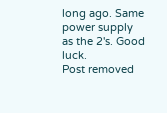long ago. Same power supply as the 2's. Good luck.
Post removed